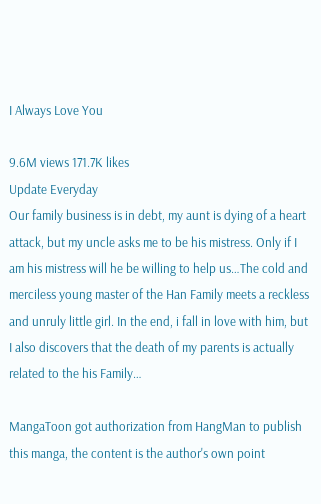I Always Love You

9.6M views 171.7K likes
Update Everyday
Our family business is in debt, my aunt is dying of a heart attack, but my uncle asks me to be his mistress. Only if I am his mistress will he be willing to help us…The cold and merciless young master of the Han Family meets a reckless and unruly little girl. In the end, i fall in love with him, but I also discovers that the death of my parents is actually related to the his Family…

MangaToon got authorization from HangMan to publish this manga, the content is the author's own point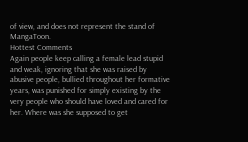of view, and does not represent the stand of MangaToon.
Hottest Comments
Again people keep calling a female lead stupid and weak, ignoring that she was raised by abusive people, bullied throughout her formative years, was punished for simply existing by the very people who should have loved and cared for her. Where was she supposed to get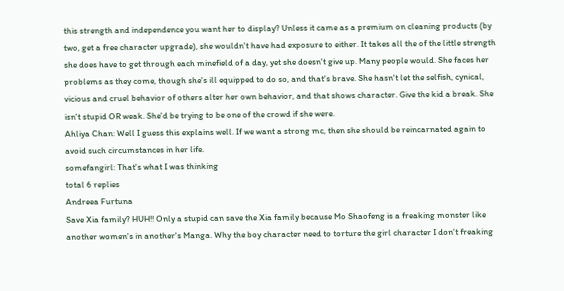this strength and independence you want her to display? Unless it came as a premium on cleaning products (by two, get a free character upgrade), she wouldn't have had exposure to either. It takes all the of the little strength she does have to get through each minefield of a day, yet she doesn't give up. Many people would. She faces her problems as they come, though she's ill equipped to do so, and that's brave. She hasn't let the selfish, cynical, vicious and cruel behavior of others alter her own behavior, and that shows character. Give the kid a break. She isn't stupid OR weak. She'd be trying to be one of the crowd if she were.
Ahliya Chan: Well I guess this explains well. If we want a strong mc, then she should be reincarnated again to avoid such circumstances in her life.
somefangirl: That's what I was thinking
total 6 replies
Andreea Furtuna
Save Xia family? HUH!! Only a stupid can save the Xia family because Mo Shaofeng is a freaking monster like another women's in another's Manga. Why the boy character need to torture the girl character I don't freaking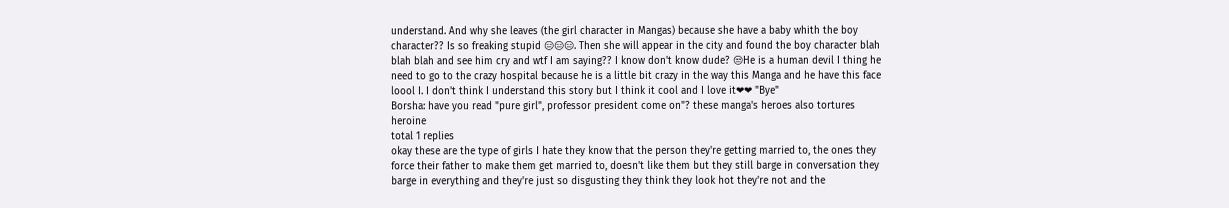understand. And why she leaves (the girl character in Mangas) because she have a baby whith the boy character?? Is so freaking stupid 😑😑😑. Then she will appear in the city and found the boy character blah blah blah and see him cry and wtf I am saying?? I know don't know dude? 😒He is a human devil I thing he need to go to the crazy hospital because he is a little bit crazy in the way this Manga and he have this face loool I. I don't think I understand this story but I think it cool and I love it❤❤ "Bye"
Borsha: have you read "pure girl", professor president come on"? these manga's heroes also tortures heroine
total 1 replies
okay these are the type of girls I hate they know that the person they're getting married to, the ones they force their father to make them get married to, doesn't like them but they still barge in conversation they barge in everything and they're just so disgusting they think they look hot they're not and the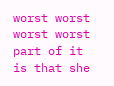worst worst worst worst part of it is that she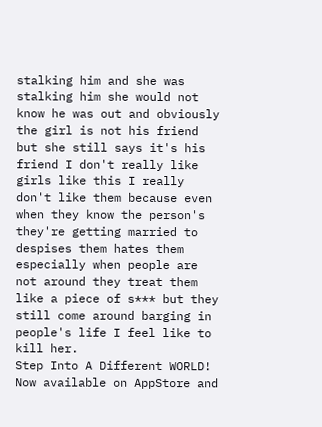stalking him and she was stalking him she would not know he was out and obviously the girl is not his friend but she still says it's his friend I don't really like girls like this I really don't like them because even when they know the person's they're getting married to despises them hates them especially when people are not around they treat them like a piece of s*** but they still come around barging in people's life I feel like to kill her.
Step Into A Different WORLD!
Now available on AppStore and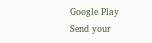Google Play
Send your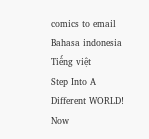comics to email
Bahasa indonesia
Tiếng việt
Step Into A Different WORLD!
Now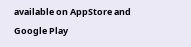available on AppStore and Google Play